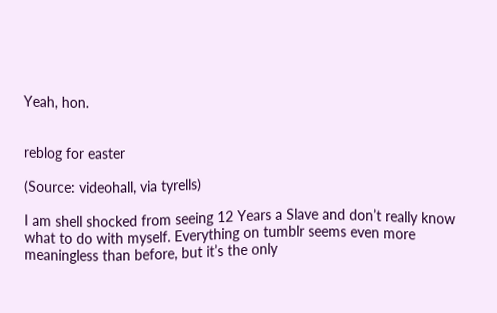Yeah, hon.


reblog for easter

(Source: videohall, via tyrells)

I am shell shocked from seeing 12 Years a Slave and don’t really know what to do with myself. Everything on tumblr seems even more meaningless than before, but it’s the only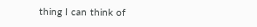thing I can think of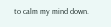to calm my mind down.